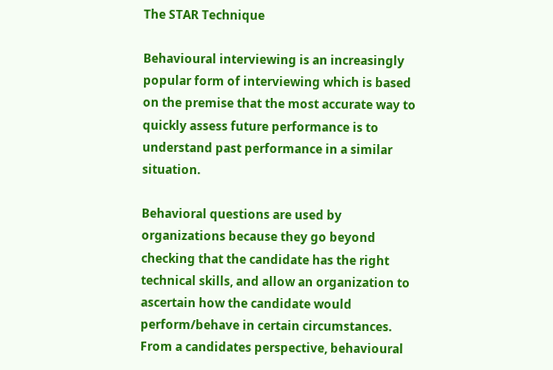The STAR Technique

Behavioural interviewing is an increasingly popular form of interviewing which is based on the premise that the most accurate way to quickly assess future performance is to understand past performance in a similar situation.

Behavioral questions are used by organizations because they go beyond checking that the candidate has the right technical skills, and allow an organization to ascertain how the candidate would perform/behave in certain circumstances. From a candidates perspective, behavioural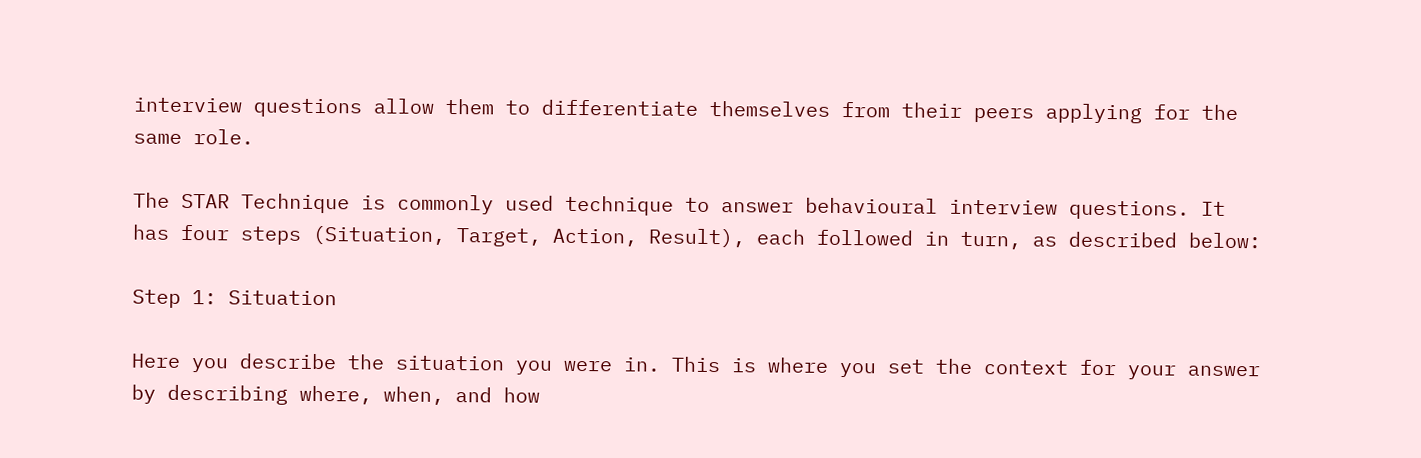interview questions allow them to differentiate themselves from their peers applying for the same role.

The STAR Technique is commonly used technique to answer behavioural interview questions. It has four steps (Situation, Target, Action, Result), each followed in turn, as described below:

Step 1: Situation

Here you describe the situation you were in. This is where you set the context for your answer by describing where, when, and how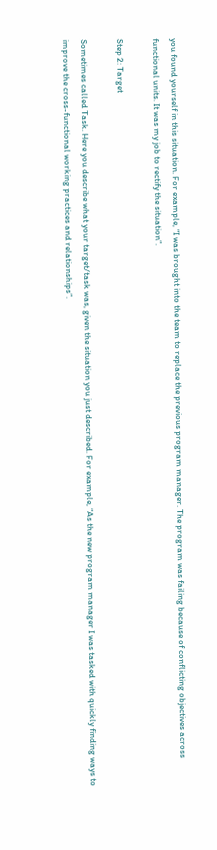you found yourself in this situation. For example, “I was brought into the team to replace the previous program manager. The program was failing because of conflicting objectives across functional units. It was my job to rectify the situation”.

Step 2: Target

Sometimes called Task. Here you describe what your target/task was, given the situation you just described. For example, “As the new program manager I was tasked with quickly finding ways to improve the cross-functional working practices and relationships”.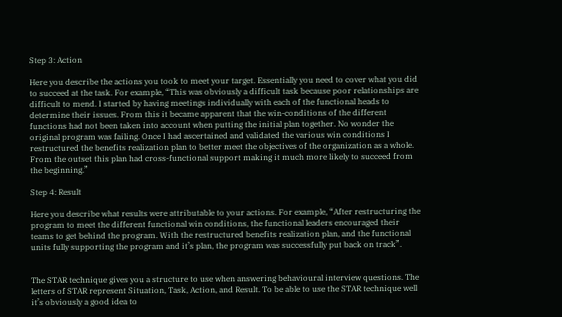Step 3: Action

Here you describe the actions you took to meet your target. Essentially you need to cover what you did to succeed at the task. For example, “This was obviously a difficult task because poor relationships are difficult to mend. I started by having meetings individually with each of the functional heads to determine their issues. From this it became apparent that the win-conditions of the different functions had not been taken into account when putting the initial plan together. No wonder the original program was failing. Once I had ascertained and validated the various win conditions I restructured the benefits realization plan to better meet the objectives of the organization as a whole. From the outset this plan had cross-functional support making it much more likely to succeed from the beginning.”

Step 4: Result

Here you describe what results were attributable to your actions. For example, “After restructuring the program to meet the different functional win conditions, the functional leaders encouraged their teams to get behind the program. With the restructured benefits realization plan, and the functional units fully supporting the program and it’s plan, the program was successfully put back on track”.


The STAR technique gives you a structure to use when answering behavioural interview questions. The letters of STAR represent Situation, Task, Action, and Result. To be able to use the STAR technique well it’s obviously a good idea to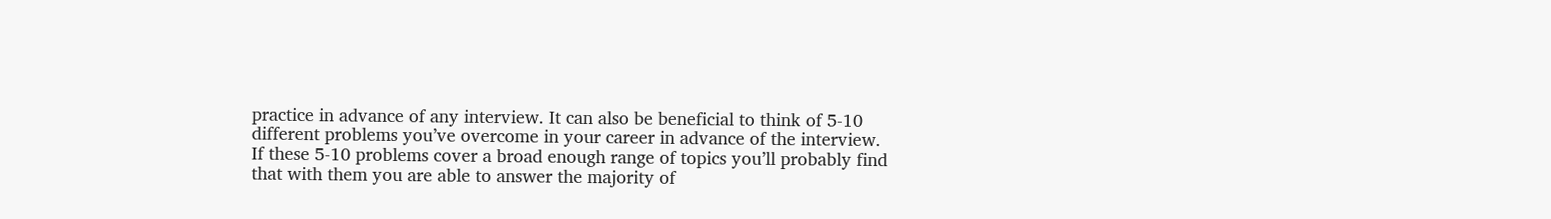practice in advance of any interview. It can also be beneficial to think of 5-10 different problems you’ve overcome in your career in advance of the interview. If these 5-10 problems cover a broad enough range of topics you’ll probably find that with them you are able to answer the majority of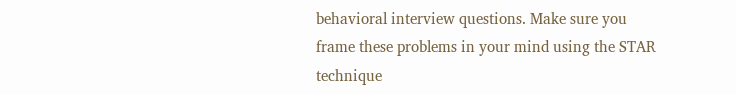behavioral interview questions. Make sure you frame these problems in your mind using the STAR technique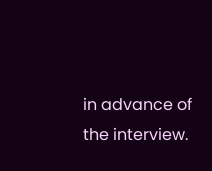in advance of the interview.